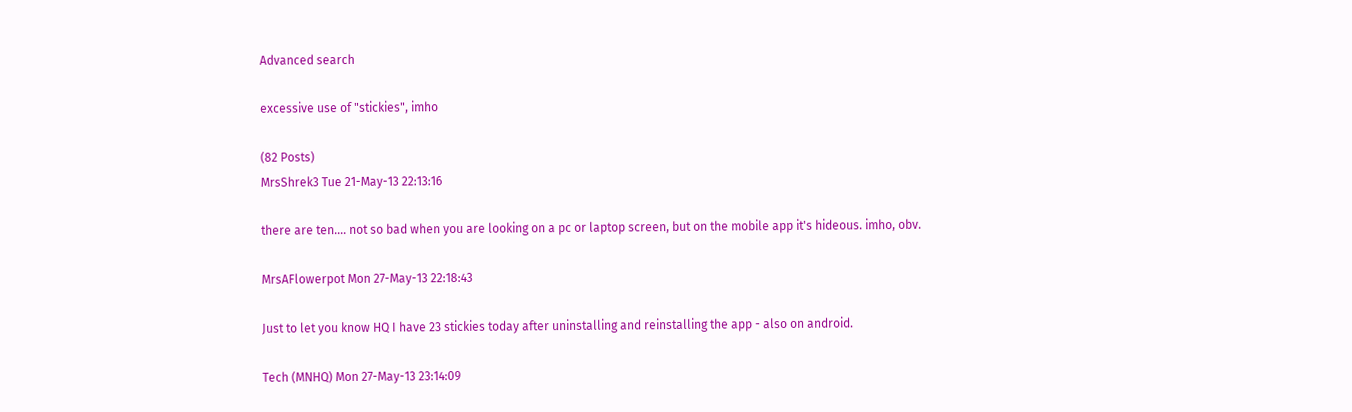Advanced search

excessive use of "stickies", imho

(82 Posts)
MrsShrek3 Tue 21-May-13 22:13:16

there are ten.... not so bad when you are looking on a pc or laptop screen, but on the mobile app it's hideous. imho, obv.

MrsAFlowerpot Mon 27-May-13 22:18:43

Just to let you know HQ I have 23 stickies today after uninstalling and reinstalling the app - also on android.

Tech (MNHQ) Mon 27-May-13 23:14:09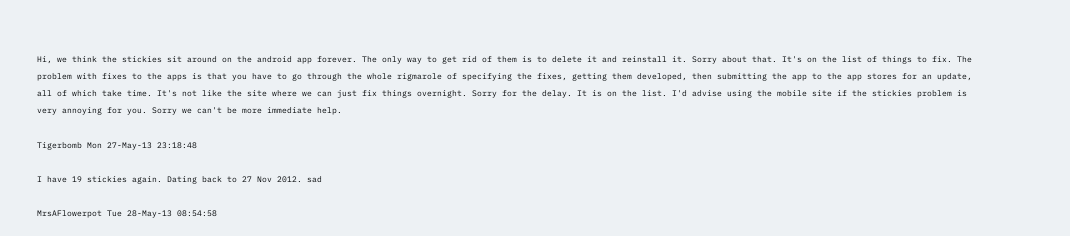Hi, we think the stickies sit around on the android app forever. The only way to get rid of them is to delete it and reinstall it. Sorry about that. It's on the list of things to fix. The problem with fixes to the apps is that you have to go through the whole rigmarole of specifying the fixes, getting them developed, then submitting the app to the app stores for an update, all of which take time. It's not like the site where we can just fix things overnight. Sorry for the delay. It is on the list. I'd advise using the mobile site if the stickies problem is very annoying for you. Sorry we can't be more immediate help.

Tigerbomb Mon 27-May-13 23:18:48

I have 19 stickies again. Dating back to 27 Nov 2012. sad

MrsAFlowerpot Tue 28-May-13 08:54:58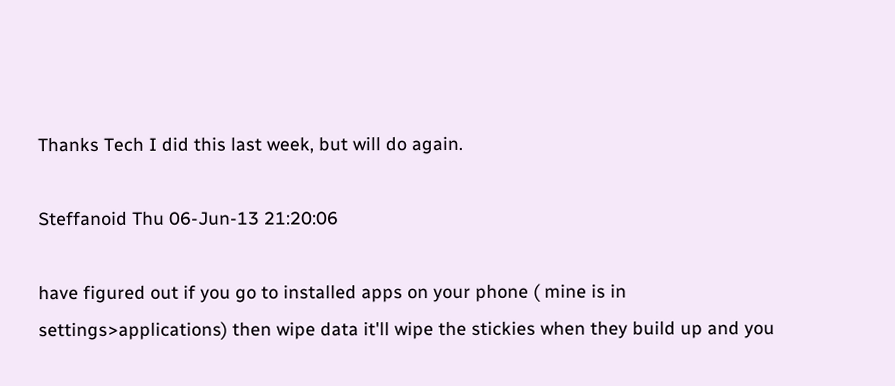Thanks Tech I did this last week, but will do again.

Steffanoid Thu 06-Jun-13 21:20:06

have figured out if you go to installed apps on your phone ( mine is in settings>applications) then wipe data it'll wipe the stickies when they build up and you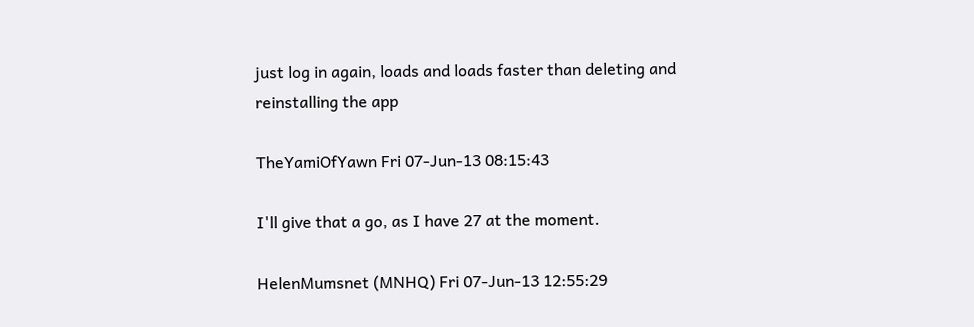just log in again, loads and loads faster than deleting and reinstalling the app

TheYamiOfYawn Fri 07-Jun-13 08:15:43

I'll give that a go, as I have 27 at the moment.

HelenMumsnet (MNHQ) Fri 07-Jun-13 12:55:29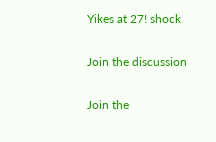Yikes at 27! shock

Join the discussion

Join the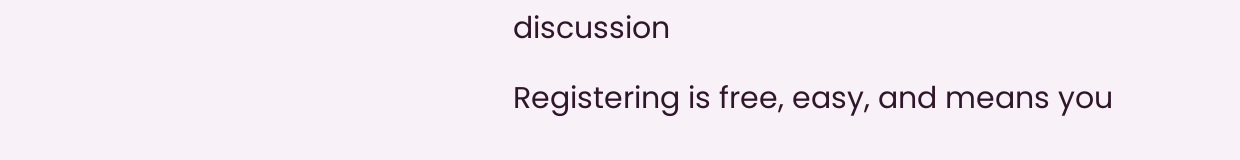discussion

Registering is free, easy, and means you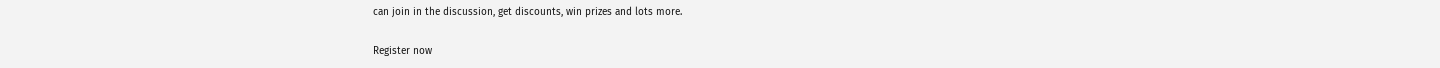can join in the discussion, get discounts, win prizes and lots more.

Register now